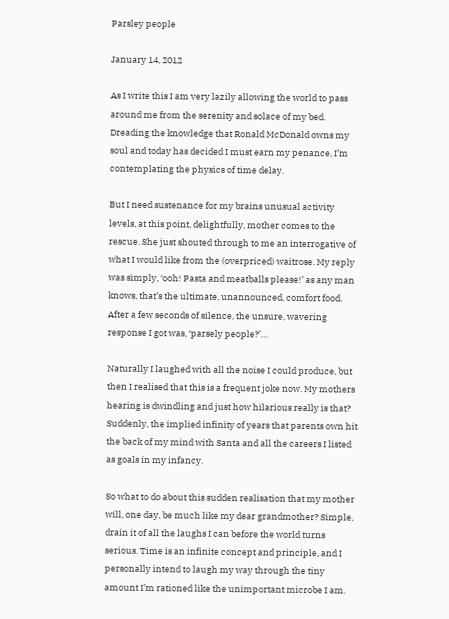Parsley people

January 14, 2012

As I write this I am very lazily allowing the world to pass around me from the serenity and solace of my bed. Dreading the knowledge that Ronald McDonald owns my soul and today has decided I must earn my penance, I’m contemplating the physics of time delay.

But I need sustenance for my brains unusual activity levels, at this point, delightfully, mother comes to the rescue. She just shouted through to me an interrogative of what I would like from the (overpriced) waitrose. My reply was simply, ‘ooh! Pasta and meatballs please!’ as any man knows, that’s the ultimate, unannounced, comfort food. After a few seconds of silence, the unsure, wavering response I got was, ‘parsely people?’…

Naturally I laughed with all the noise I could produce, but then I realised that this is a frequent joke now. My mothers hearing is dwindling and just how hilarious really is that? Suddenly, the implied infinity of years that parents own hit the back of my mind with Santa and all the careers I listed as goals in my infancy.

So what to do about this sudden realisation that my mother will, one day, be much like my dear grandmother? Simple, drain it of all the laughs I can before the world turns serious. Time is an infinite concept and principle, and I personally intend to laugh my way through the tiny amount I’m rationed like the unimportant microbe I am.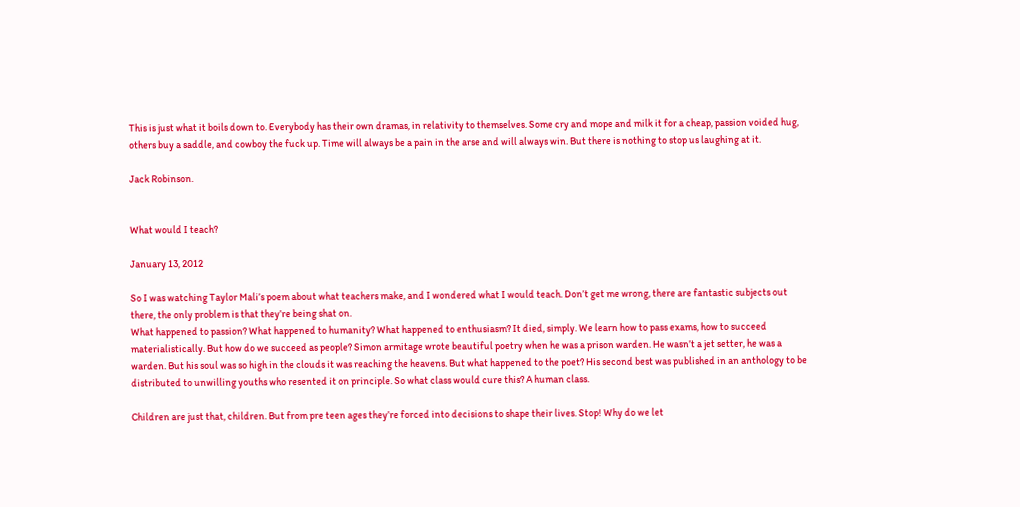This is just what it boils down to. Everybody has their own dramas, in relativity to themselves. Some cry and mope and milk it for a cheap, passion voided hug, others buy a saddle, and cowboy the fuck up. Time will always be a pain in the arse and will always win. But there is nothing to stop us laughing at it.

Jack Robinson.


What would I teach?

January 13, 2012

So I was watching Taylor Mali’s poem about what teachers make, and I wondered what I would teach. Don’t get me wrong, there are fantastic subjects out there, the only problem is that they’re being shat on.
What happened to passion? What happened to humanity? What happened to enthusiasm? It died, simply. We learn how to pass exams, how to succeed materialistically. But how do we succeed as people? Simon armitage wrote beautiful poetry when he was a prison warden. He wasn’t a jet setter, he was a warden. But his soul was so high in the clouds it was reaching the heavens. But what happened to the poet? His second best was published in an anthology to be distributed to unwilling youths who resented it on principle. So what class would cure this? A human class.

Children are just that, children. But from pre teen ages they’re forced into decisions to shape their lives. Stop! Why do we let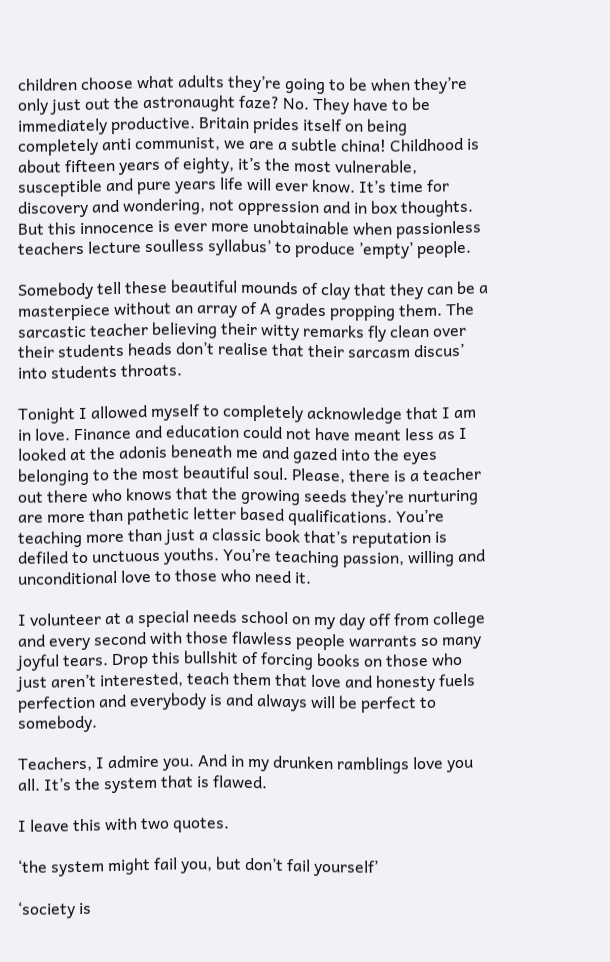children choose what adults they’re going to be when they’re only just out the astronaught faze? No. They have to be immediately productive. Britain prides itself on being completely anti communist, we are a subtle china! Childhood is about fifteen years of eighty, it’s the most vulnerable, susceptible and pure years life will ever know. It’s time for discovery and wondering, not oppression and in box thoughts. But this innocence is ever more unobtainable when passionless teachers lecture soulless syllabus’ to produce ’empty’ people.

Somebody tell these beautiful mounds of clay that they can be a masterpiece without an array of A grades propping them. The sarcastic teacher believing their witty remarks fly clean over their students heads don’t realise that their sarcasm discus’ into students throats.

Tonight I allowed myself to completely acknowledge that I am in love. Finance and education could not have meant less as I looked at the adonis beneath me and gazed into the eyes belonging to the most beautiful soul. Please, there is a teacher out there who knows that the growing seeds they’re nurturing are more than pathetic letter based qualifications. You’re teaching more than just a classic book that’s reputation is defiled to unctuous youths. You’re teaching passion, willing and unconditional love to those who need it.

I volunteer at a special needs school on my day off from college and every second with those flawless people warrants so many joyful tears. Drop this bullshit of forcing books on those who just aren’t interested, teach them that love and honesty fuels perfection and everybody is and always will be perfect to somebody.

Teachers, I admire you. And in my drunken ramblings love you all. It’s the system that is flawed.

I leave this with two quotes.

‘the system might fail you, but don’t fail yourself’

‘society is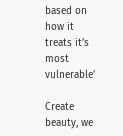based on how it treats it’s most vulnerable’

Create beauty, we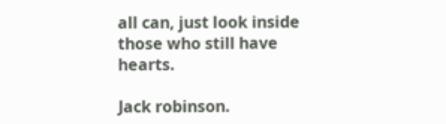all can, just look inside those who still have hearts.

Jack robinson.